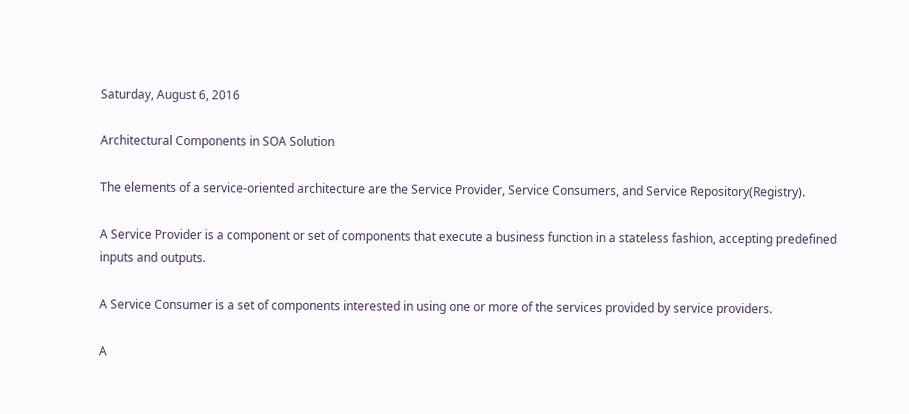Saturday, August 6, 2016

Architectural Components in SOA Solution

The elements of a service-oriented architecture are the Service Provider, Service Consumers, and Service Repository(Registry).

A Service Provider is a component or set of components that execute a business function in a stateless fashion, accepting predefined inputs and outputs.

A Service Consumer is a set of components interested in using one or more of the services provided by service providers.

A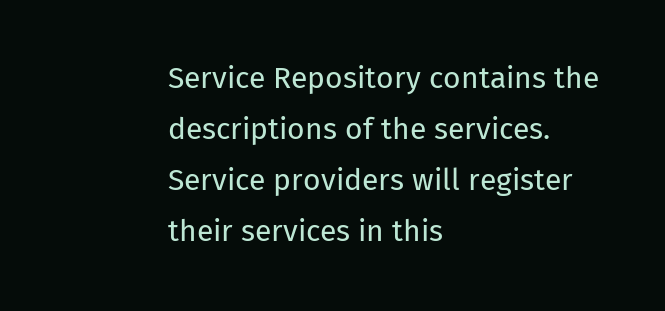Service Repository contains the descriptions of the services. Service providers will register their services in this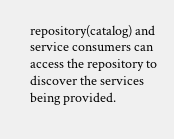repository(catalog) and service consumers can access the repository to discover the services being provided.